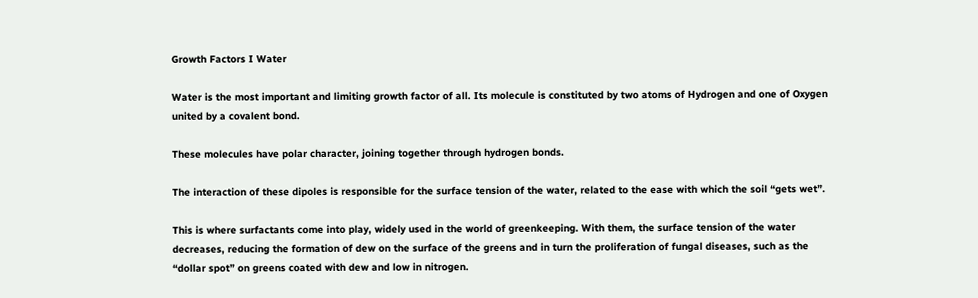Growth Factors I Water

Water is the most important and limiting growth factor of all. Its molecule is constituted by two atoms of Hydrogen and one of Oxygen united by a covalent bond.

These molecules have polar character, joining together through hydrogen bonds.

The interaction of these dipoles is responsible for the surface tension of the water, related to the ease with which the soil “gets wet”.

This is where surfactants come into play, widely used in the world of greenkeeping. With them, the surface tension of the water decreases, reducing the formation of dew on the surface of the greens and in turn the proliferation of fungal diseases, such as the “dollar spot” on greens coated with dew and low in nitrogen.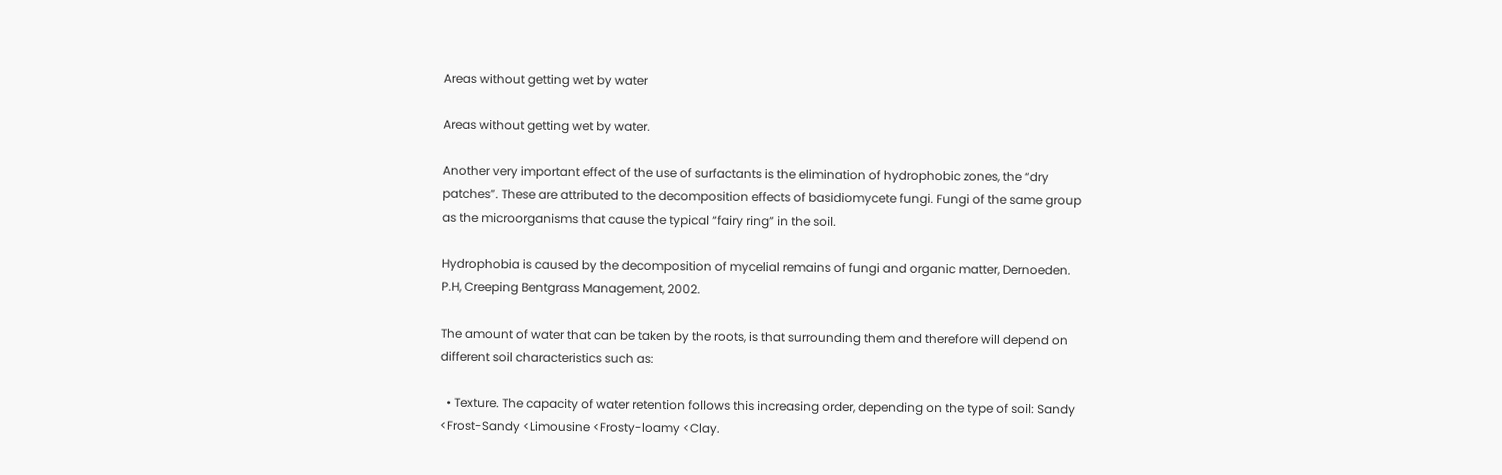Areas without getting wet by water

Areas without getting wet by water.

Another very important effect of the use of surfactants is the elimination of hydrophobic zones, the “dry patches”. These are attributed to the decomposition effects of basidiomycete fungi. Fungi of the same group as the microorganisms that cause the typical “fairy ring” in the soil.

Hydrophobia is caused by the decomposition of mycelial remains of fungi and organic matter, Dernoeden. P.H, Creeping Bentgrass Management, 2002.

The amount of water that can be taken by the roots, is that surrounding them and therefore will depend on different soil characteristics such as:

  • Texture. The capacity of water retention follows this increasing order, depending on the type of soil: Sandy <Frost-Sandy <Limousine <Frosty-loamy <Clay.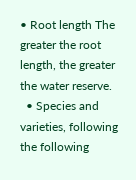• Root length The greater the root length, the greater the water reserve.
  • Species and varieties, following the following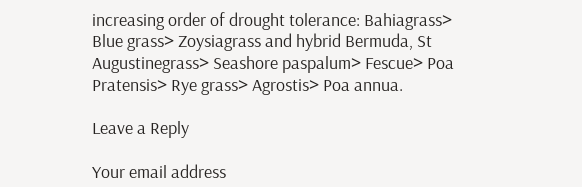increasing order of drought tolerance: Bahiagrass> Blue grass> Zoysiagrass and hybrid Bermuda, St Augustinegrass> Seashore paspalum> Fescue> Poa Pratensis> Rye grass> Agrostis> Poa annua.

Leave a Reply

Your email address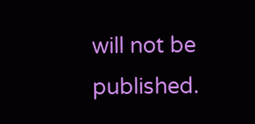will not be published.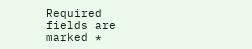Required fields are marked *